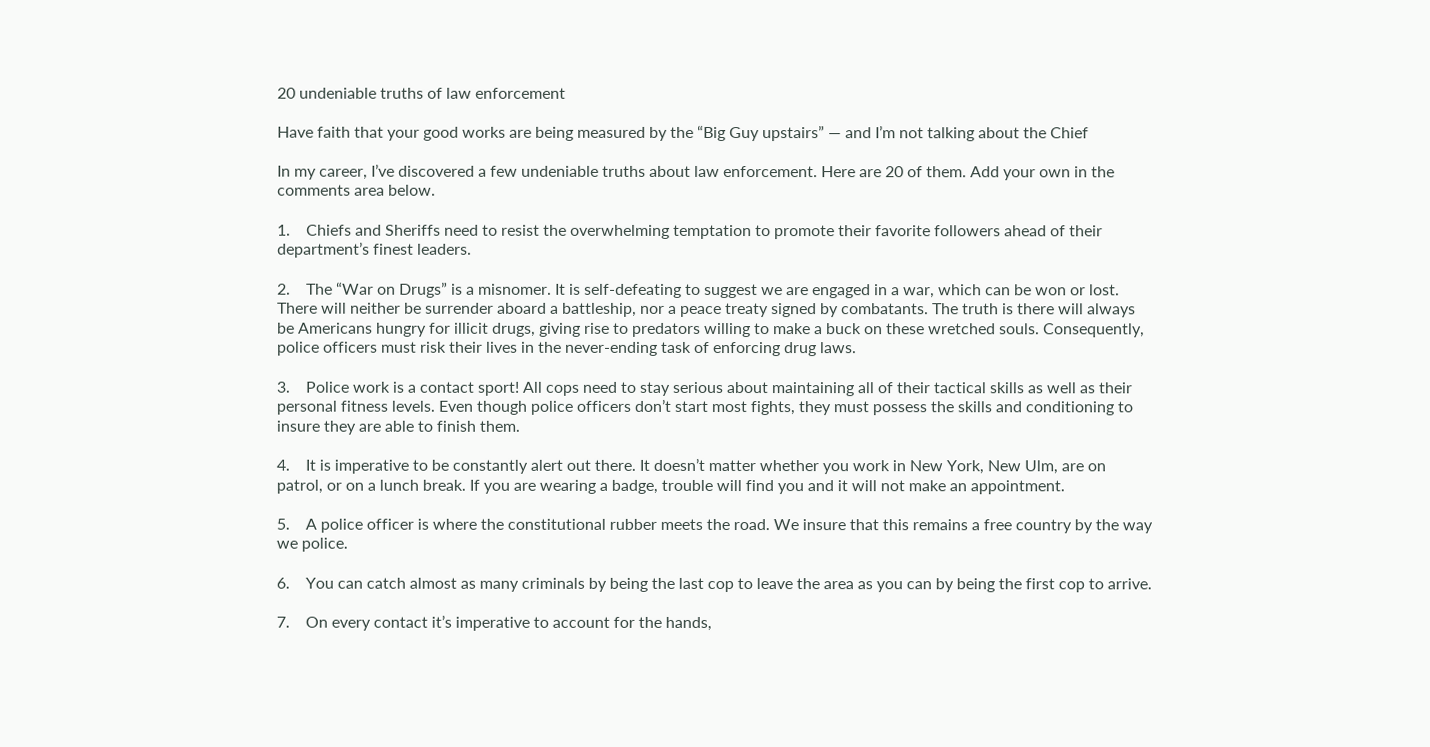20 undeniable truths of law enforcement

Have faith that your good works are being measured by the “Big Guy upstairs” — and I’m not talking about the Chief

In my career, I’ve discovered a few undeniable truths about law enforcement. Here are 20 of them. Add your own in the comments area below.

1.    Chiefs and Sheriffs need to resist the overwhelming temptation to promote their favorite followers ahead of their department’s finest leaders.

2.    The “War on Drugs” is a misnomer. It is self-defeating to suggest we are engaged in a war, which can be won or lost. There will neither be surrender aboard a battleship, nor a peace treaty signed by combatants. The truth is there will always be Americans hungry for illicit drugs, giving rise to predators willing to make a buck on these wretched souls. Consequently, police officers must risk their lives in the never-ending task of enforcing drug laws.

3.    Police work is a contact sport! All cops need to stay serious about maintaining all of their tactical skills as well as their personal fitness levels. Even though police officers don’t start most fights, they must possess the skills and conditioning to insure they are able to finish them.

4.    It is imperative to be constantly alert out there. It doesn’t matter whether you work in New York, New Ulm, are on patrol, or on a lunch break. If you are wearing a badge, trouble will find you and it will not make an appointment.

5.    A police officer is where the constitutional rubber meets the road. We insure that this remains a free country by the way we police.

6.    You can catch almost as many criminals by being the last cop to leave the area as you can by being the first cop to arrive.

7.    On every contact it’s imperative to account for the hands,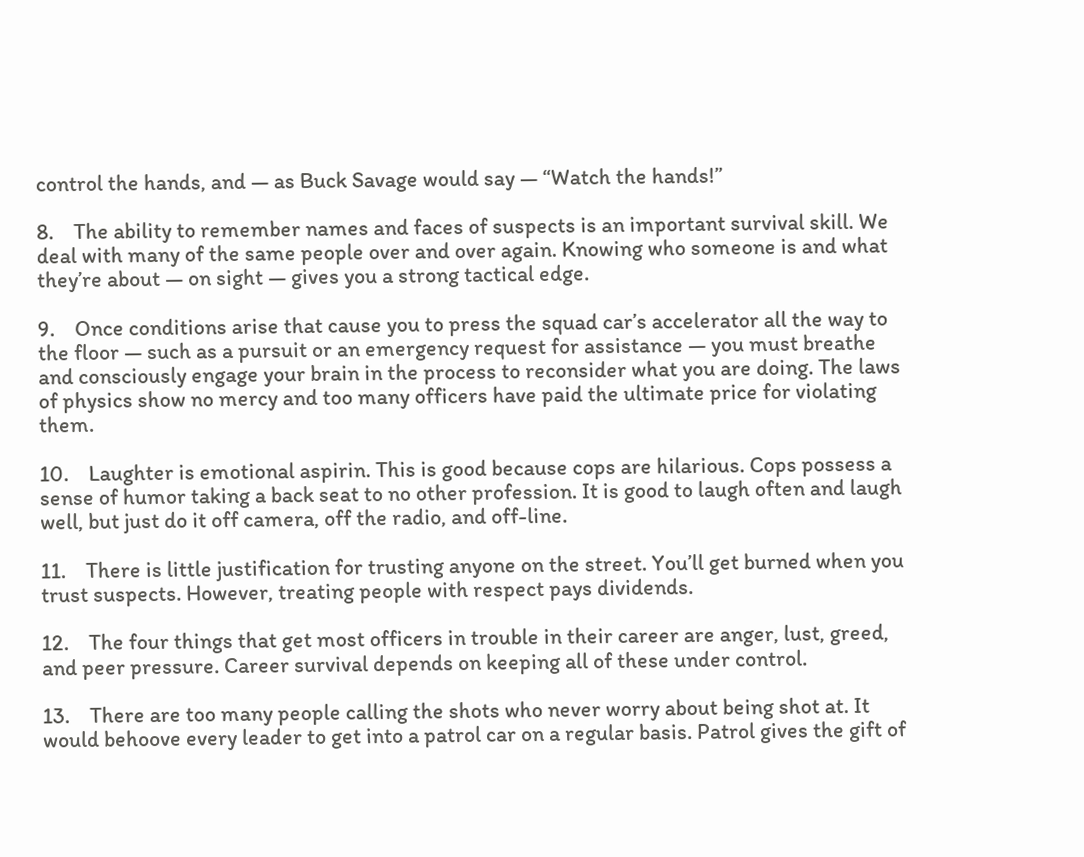control the hands, and — as Buck Savage would say — “Watch the hands!”

8.    The ability to remember names and faces of suspects is an important survival skill. We deal with many of the same people over and over again. Knowing who someone is and what they’re about — on sight — gives you a strong tactical edge.

9.    Once conditions arise that cause you to press the squad car’s accelerator all the way to the floor — such as a pursuit or an emergency request for assistance — you must breathe and consciously engage your brain in the process to reconsider what you are doing. The laws of physics show no mercy and too many officers have paid the ultimate price for violating them.

10.    Laughter is emotional aspirin. This is good because cops are hilarious. Cops possess a sense of humor taking a back seat to no other profession. It is good to laugh often and laugh well, but just do it off camera, off the radio, and off-line.

11.    There is little justification for trusting anyone on the street. You’ll get burned when you trust suspects. However, treating people with respect pays dividends.

12.    The four things that get most officers in trouble in their career are anger, lust, greed, and peer pressure. Career survival depends on keeping all of these under control.

13.    There are too many people calling the shots who never worry about being shot at. It would behoove every leader to get into a patrol car on a regular basis. Patrol gives the gift of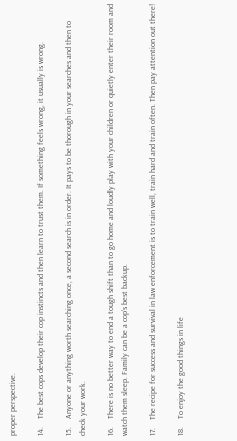proper perspective.

14.    The best cops develop their cop instincts and then learn to trust them. If something feels wrong, it usually is wrong.

15.    Anyone or anything worth searching once, a second search is in order. It pays to be thorough in your searches and then to check your work.

16.    There is no better way to end a tough shift than to go home and loudly play with your children or quietly enter their room and watch them sleep. Family can be a cop’s best backup.

17.    The recipe for success and survival in law enforcement is to train well, train hard and train often. Then pay attention out there!

18.    To enjoy the good things in life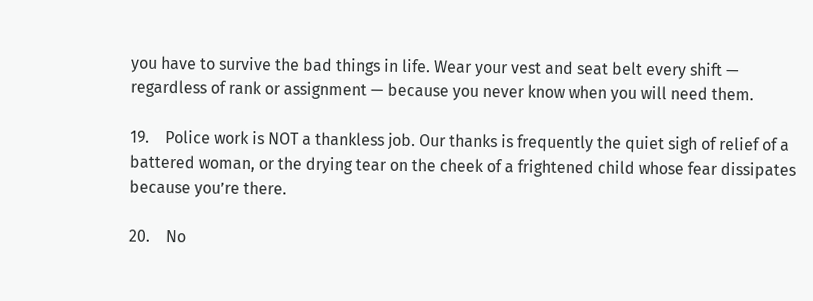you have to survive the bad things in life. Wear your vest and seat belt every shift — regardless of rank or assignment — because you never know when you will need them.

19.    Police work is NOT a thankless job. Our thanks is frequently the quiet sigh of relief of a battered woman, or the drying tear on the cheek of a frightened child whose fear dissipates because you’re there.

20.    No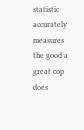statistic accurately measures the good a great cop does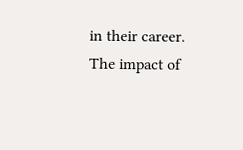in their career. The impact of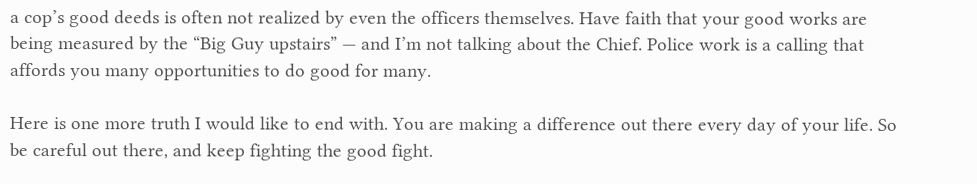a cop’s good deeds is often not realized by even the officers themselves. Have faith that your good works are being measured by the “Big Guy upstairs” — and I’m not talking about the Chief. Police work is a calling that affords you many opportunities to do good for many.

Here is one more truth I would like to end with. You are making a difference out there every day of your life. So be careful out there, and keep fighting the good fight.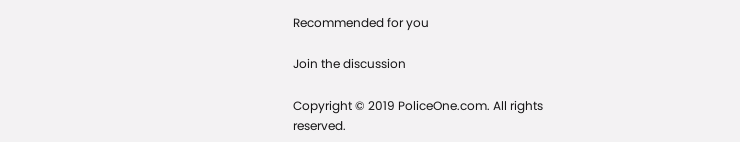Recommended for you

Join the discussion

Copyright © 2019 PoliceOne.com. All rights reserved.